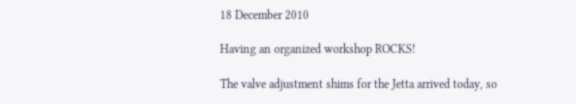18 December 2010

Having an organized workshop ROCKS!

The valve adjustment shims for the Jetta arrived today, so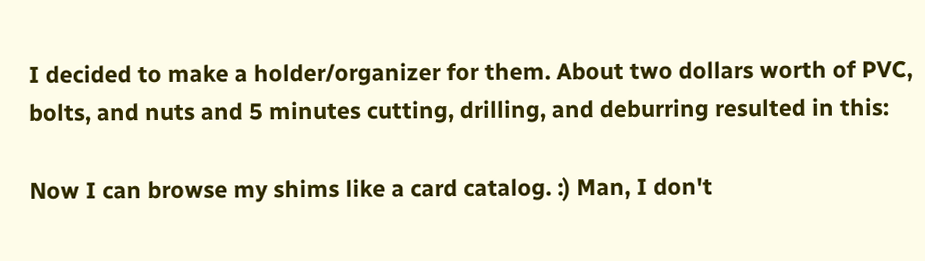I decided to make a holder/organizer for them. About two dollars worth of PVC, bolts, and nuts and 5 minutes cutting, drilling, and deburring resulted in this:

Now I can browse my shims like a card catalog. :) Man, I don't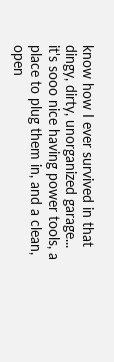know how I ever survived in that dingy, dirty, unorganized garage... it's sooo nice having power tools, a place to plug them in, and a clean, open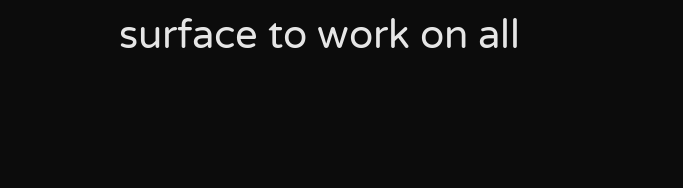surface to work on all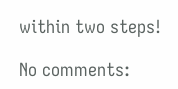within two steps!

No comments: